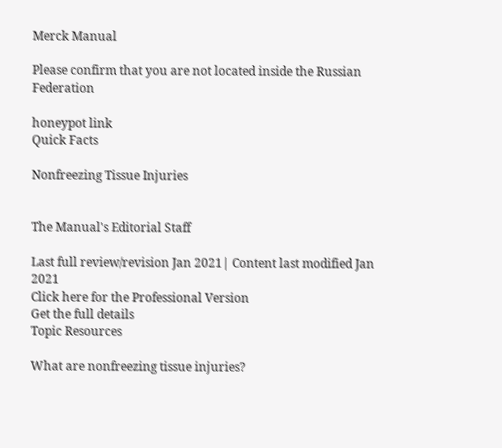Merck Manual

Please confirm that you are not located inside the Russian Federation

honeypot link
Quick Facts

Nonfreezing Tissue Injuries


The Manual's Editorial Staff

Last full review/revision Jan 2021| Content last modified Jan 2021
Click here for the Professional Version
Get the full details
Topic Resources

What are nonfreezing tissue injuries?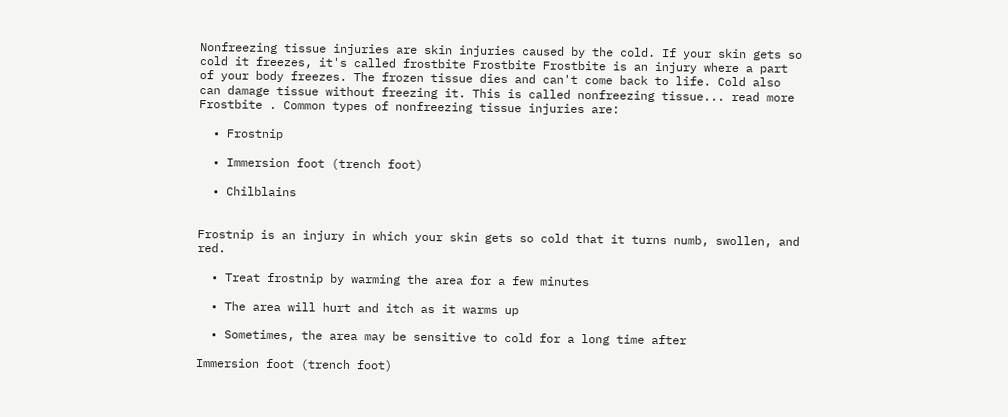Nonfreezing tissue injuries are skin injuries caused by the cold. If your skin gets so cold it freezes, it's called frostbite Frostbite Frostbite is an injury where a part of your body freezes. The frozen tissue dies and can't come back to life. Cold also can damage tissue without freezing it. This is called nonfreezing tissue... read more Frostbite . Common types of nonfreezing tissue injuries are:

  • Frostnip

  • Immersion foot (trench foot)

  • Chilblains


Frostnip is an injury in which your skin gets so cold that it turns numb, swollen, and red.

  • Treat frostnip by warming the area for a few minutes

  • The area will hurt and itch as it warms up

  • Sometimes, the area may be sensitive to cold for a long time after

Immersion foot (trench foot)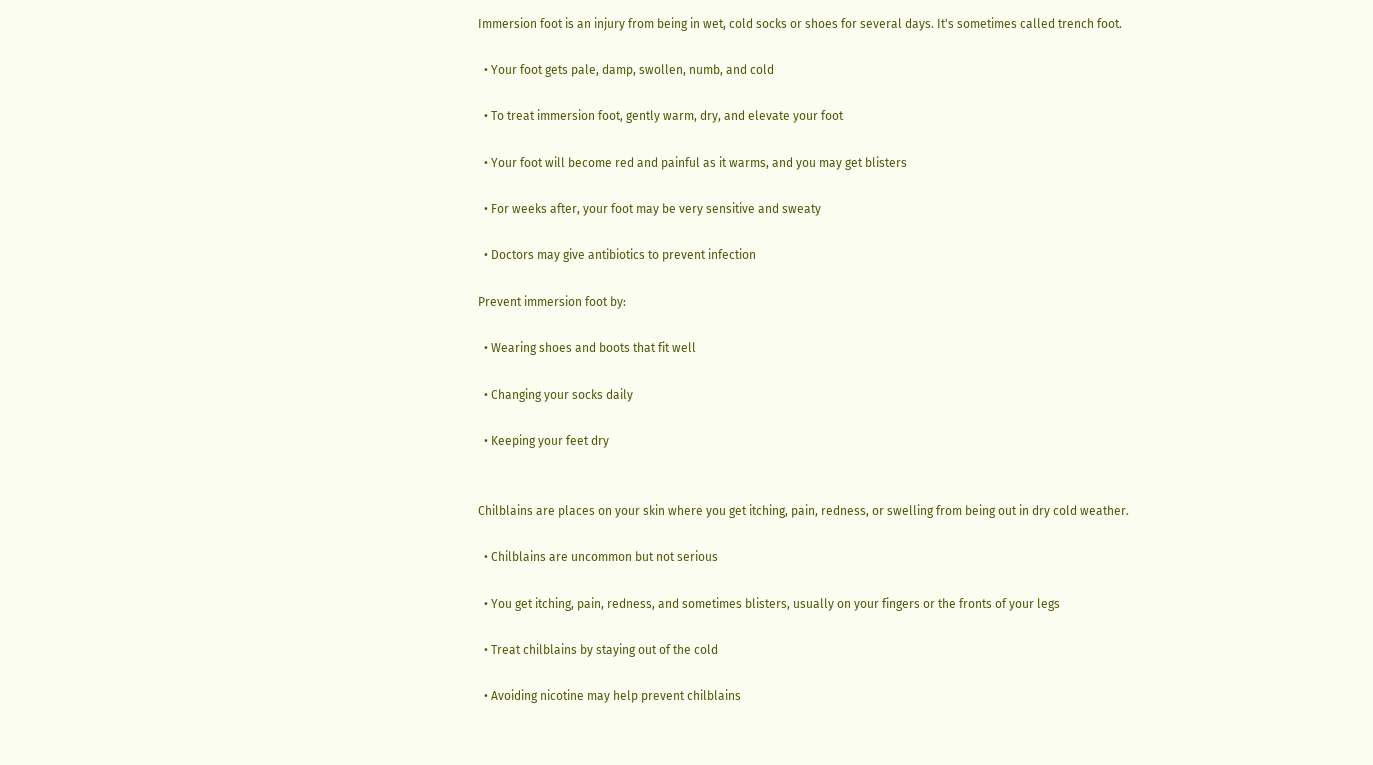Immersion foot is an injury from being in wet, cold socks or shoes for several days. It's sometimes called trench foot.

  • Your foot gets pale, damp, swollen, numb, and cold

  • To treat immersion foot, gently warm, dry, and elevate your foot

  • Your foot will become red and painful as it warms, and you may get blisters

  • For weeks after, your foot may be very sensitive and sweaty

  • Doctors may give antibiotics to prevent infection

Prevent immersion foot by:

  • Wearing shoes and boots that fit well

  • Changing your socks daily

  • Keeping your feet dry


Chilblains are places on your skin where you get itching, pain, redness, or swelling from being out in dry cold weather.

  • Chilblains are uncommon but not serious

  • You get itching, pain, redness, and sometimes blisters, usually on your fingers or the fronts of your legs

  • Treat chilblains by staying out of the cold

  • Avoiding nicotine may help prevent chilblains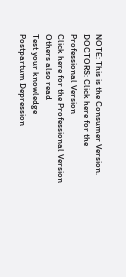NOTE: This is the Consumer Version. DOCTORS: Click here for the Professional Version
Click here for the Professional Version
Others also read
Test your knowledge
Postpartum Depression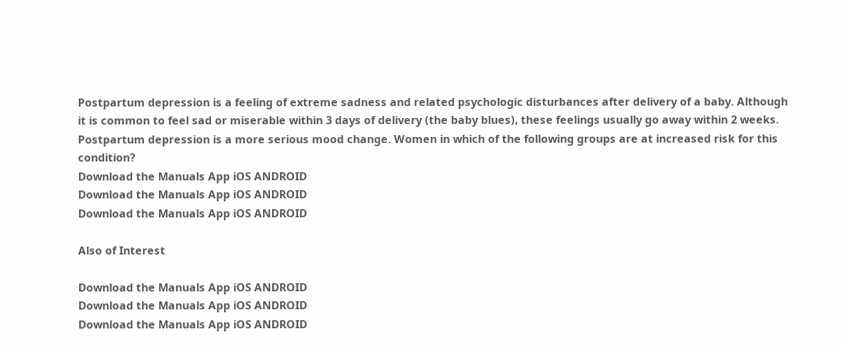Postpartum depression is a feeling of extreme sadness and related psychologic disturbances after delivery of a baby. Although it is common to feel sad or miserable within 3 days of delivery (the baby blues), these feelings usually go away within 2 weeks. Postpartum depression is a more serious mood change. Women in which of the following groups are at increased risk for this condition?
Download the Manuals App iOS ANDROID
Download the Manuals App iOS ANDROID
Download the Manuals App iOS ANDROID

Also of Interest

Download the Manuals App iOS ANDROID
Download the Manuals App iOS ANDROID
Download the Manuals App iOS ANDROID